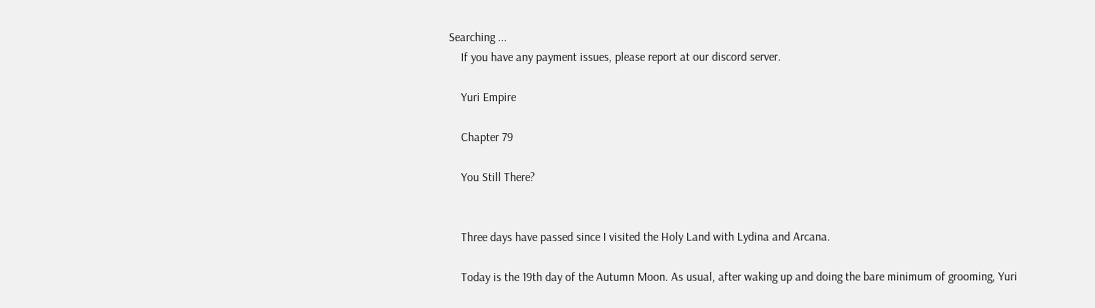Searching ...
    If you have any payment issues, please report at our discord server.

    Yuri Empire

    Chapter 79

    You Still There?


    Three days have passed since I visited the Holy Land with Lydina and Arcana.

    Today is the 19th day of the Autumn Moon. As usual, after waking up and doing the bare minimum of grooming, Yuri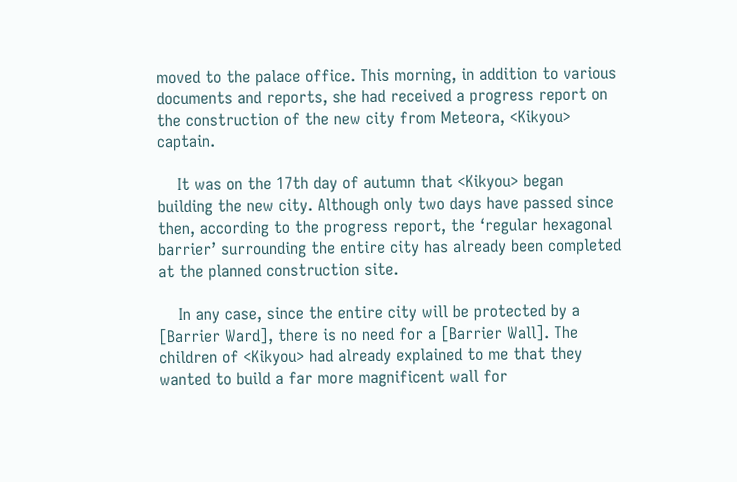moved to the palace office. This morning, in addition to various documents and reports, she had received a progress report on the construction of the new city from Meteora, <Kikyou> captain.

    It was on the 17th day of autumn that <Kikyou> began building the new city. Although only two days have passed since then, according to the progress report, the ‘regular hexagonal barrier’ surrounding the entire city has already been completed at the planned construction site.

    In any case, since the entire city will be protected by a [Barrier Ward], there is no need for a [Barrier Wall]. The children of <Kikyou> had already explained to me that they wanted to build a far more magnificent wall for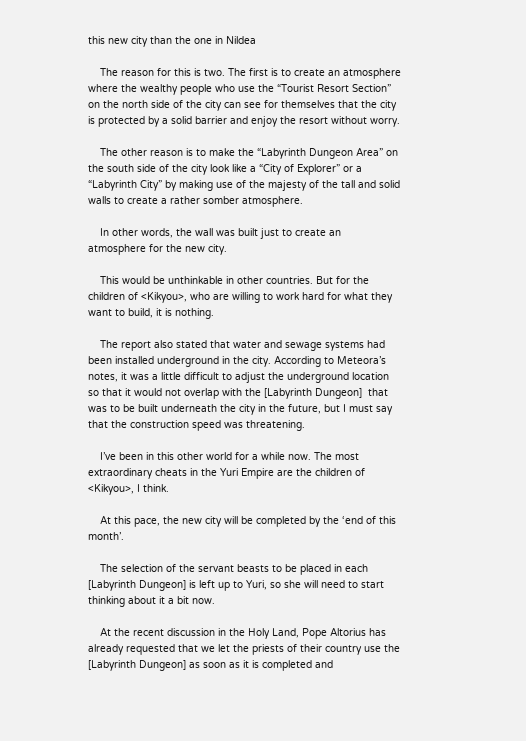this new city than the one in Nildea

    The reason for this is two. The first is to create an atmosphere where the wealthy people who use the “Tourist Resort Section” on the north side of the city can see for themselves that the city is protected by a solid barrier and enjoy the resort without worry.

    The other reason is to make the “Labyrinth Dungeon Area” on the south side of the city look like a “City of Explorer” or a “Labyrinth City” by making use of the majesty of the tall and solid walls to create a rather somber atmosphere.

    In other words, the wall was built just to create an atmosphere for the new city.

    This would be unthinkable in other countries. But for the children of <Kikyou>, who are willing to work hard for what they want to build, it is nothing.

    The report also stated that water and sewage systems had been installed underground in the city. According to Meteora’s notes, it was a little difficult to adjust the underground location so that it would not overlap with the [Labyrinth Dungeon]  that was to be built underneath the city in the future, but I must say that the construction speed was threatening.

    I’ve been in this other world for a while now. The most extraordinary cheats in the Yuri Empire are the children of <Kikyou>, I think.

    At this pace, the new city will be completed by the ‘end of this month’.

    The selection of the servant beasts to be placed in each [Labyrinth Dungeon] is left up to Yuri, so she will need to start thinking about it a bit now.

    At the recent discussion in the Holy Land, Pope Altorius has already requested that we let the priests of their country use the [Labyrinth Dungeon] as soon as it is completed and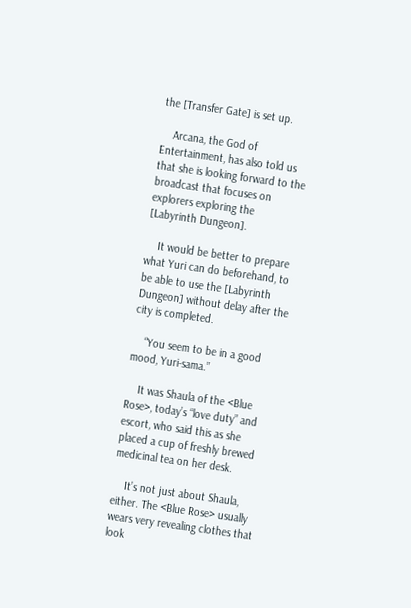the [Transfer Gate] is set up.

    Arcana, the God of Entertainment, has also told us that she is looking forward to the broadcast that focuses on explorers exploring the [Labyrinth Dungeon].

    It would be better to prepare what Yuri can do beforehand, to be able to use the [Labyrinth Dungeon] without delay after the city is completed.

    “You seem to be in a good mood, Yuri-sama.”

    It was Shaula of the <Blue Rose>, today’s “love duty” and escort, who said this as she placed a cup of freshly brewed medicinal tea on her desk.

    It’s not just about Shaula, either. The <Blue Rose> usually wears very revealing clothes that look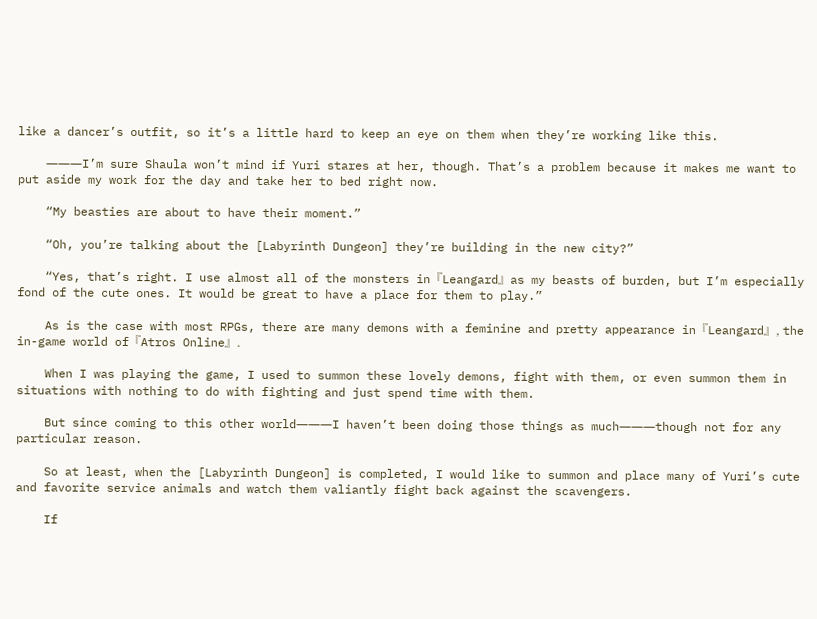like a dancer’s outfit, so it’s a little hard to keep an eye on them when they’re working like this.

    ―――I’m sure Shaula won’t mind if Yuri stares at her, though. That’s a problem because it makes me want to put aside my work for the day and take her to bed right now.

    “My beasties are about to have their moment.”

    “Oh, you’re talking about the [Labyrinth Dungeon] they’re building in the new city?”

    “Yes, that’s right. I use almost all of the monsters in『Leangard』as my beasts of burden, but I’m especially fond of the cute ones. It would be great to have a place for them to play.”

    As is the case with most RPGs, there are many demons with a feminine and pretty appearance in『Leangard』, the in-game world of『Atros Online』.

    When I was playing the game, I used to summon these lovely demons, fight with them, or even summon them in situations with nothing to do with fighting and just spend time with them.

    But since coming to this other world―――I haven’t been doing those things as much―――though not for any particular reason.

    So at least, when the [Labyrinth Dungeon] is completed, I would like to summon and place many of Yuri’s cute and favorite service animals and watch them valiantly fight back against the scavengers.

    If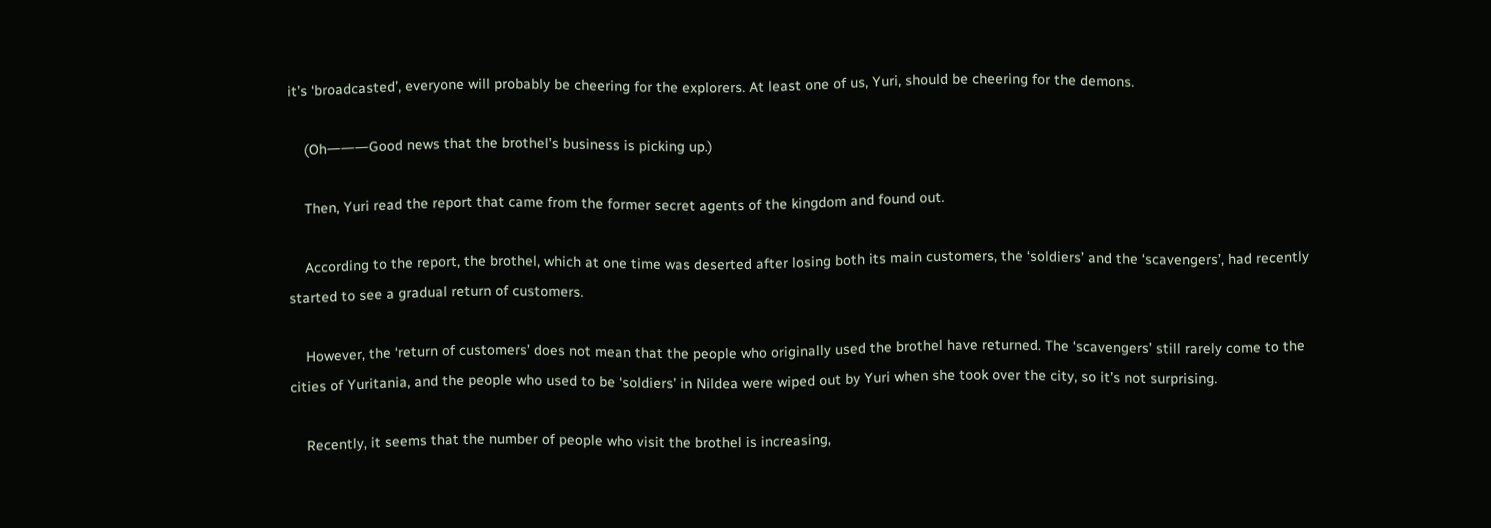it’s ‘broadcasted’, everyone will probably be cheering for the explorers. At least one of us, Yuri, should be cheering for the demons.

    (Oh―――Good news that the brothel’s business is picking up.)

    Then, Yuri read the report that came from the former secret agents of the kingdom and found out.

    According to the report, the brothel, which at one time was deserted after losing both its main customers, the ‘soldiers’ and the ‘scavengers’, had recently started to see a gradual return of customers.

    However, the ‘return of customers’ does not mean that the people who originally used the brothel have returned. The ‘scavengers’ still rarely come to the cities of Yuritania, and the people who used to be ‘soldiers’ in Nildea were wiped out by Yuri when she took over the city, so it’s not surprising.

    Recently, it seems that the number of people who visit the brothel is increasing,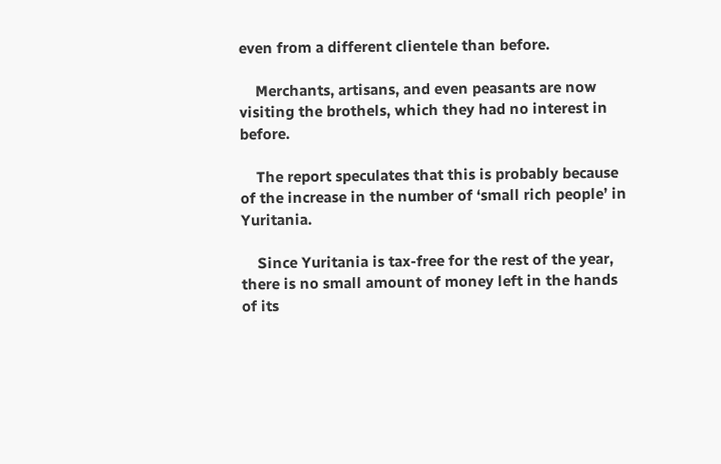even from a different clientele than before.

    Merchants, artisans, and even peasants are now visiting the brothels, which they had no interest in before.

    The report speculates that this is probably because of the increase in the number of ‘small rich people’ in Yuritania.

    Since Yuritania is tax-free for the rest of the year, there is no small amount of money left in the hands of its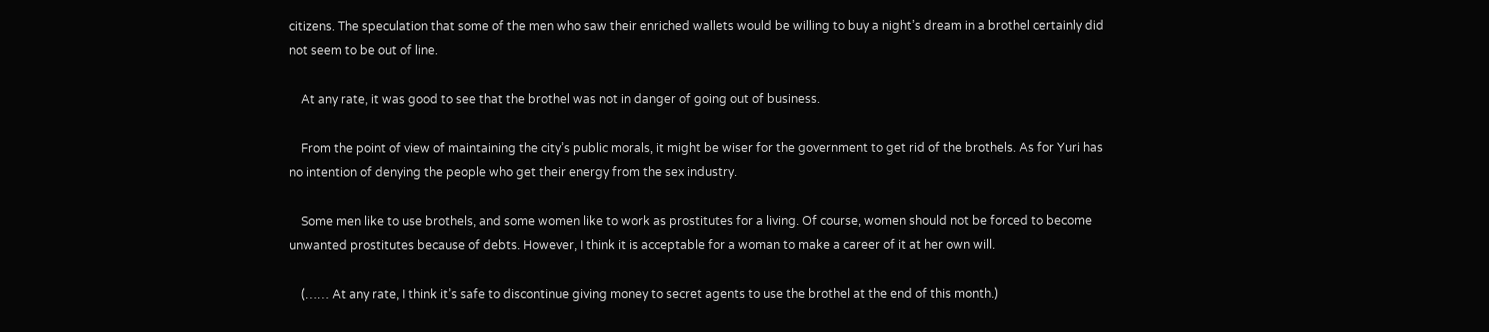citizens. The speculation that some of the men who saw their enriched wallets would be willing to buy a night’s dream in a brothel certainly did not seem to be out of line.

    At any rate, it was good to see that the brothel was not in danger of going out of business.

    From the point of view of maintaining the city’s public morals, it might be wiser for the government to get rid of the brothels. As for Yuri has no intention of denying the people who get their energy from the sex industry.

    Some men like to use brothels, and some women like to work as prostitutes for a living. Of course, women should not be forced to become unwanted prostitutes because of debts. However, I think it is acceptable for a woman to make a career of it at her own will.

    (…… At any rate, I think it’s safe to discontinue giving money to secret agents to use the brothel at the end of this month.)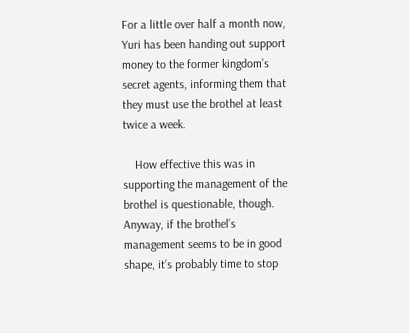For a little over half a month now, Yuri has been handing out support money to the former kingdom’s secret agents, informing them that they must use the brothel at least twice a week.

    How effective this was in supporting the management of the brothel is questionable, though. Anyway, if the brothel’s management seems to be in good shape, it’s probably time to stop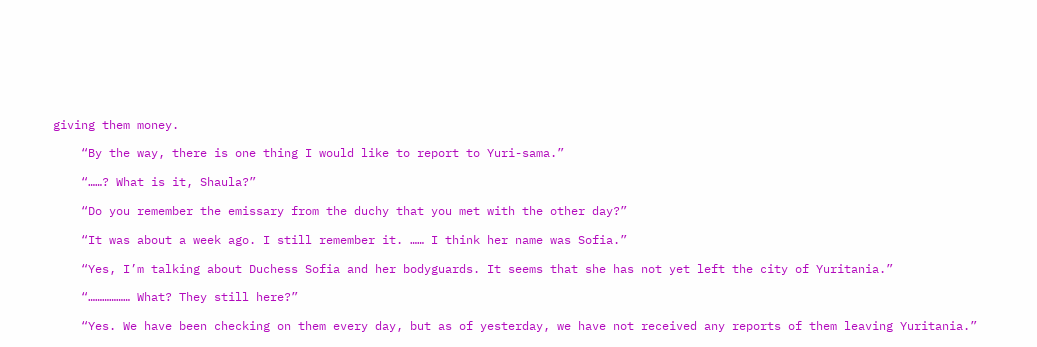giving them money.

    “By the way, there is one thing I would like to report to Yuri-sama.”

    “……? What is it, Shaula?”

    “Do you remember the emissary from the duchy that you met with the other day?”

    “It was about a week ago. I still remember it. …… I think her name was Sofia.”

    “Yes, I’m talking about Duchess Sofia and her bodyguards. It seems that she has not yet left the city of Yuritania.”

    “……………… What? They still here?”

    “Yes. We have been checking on them every day, but as of yesterday, we have not received any reports of them leaving Yuritania.”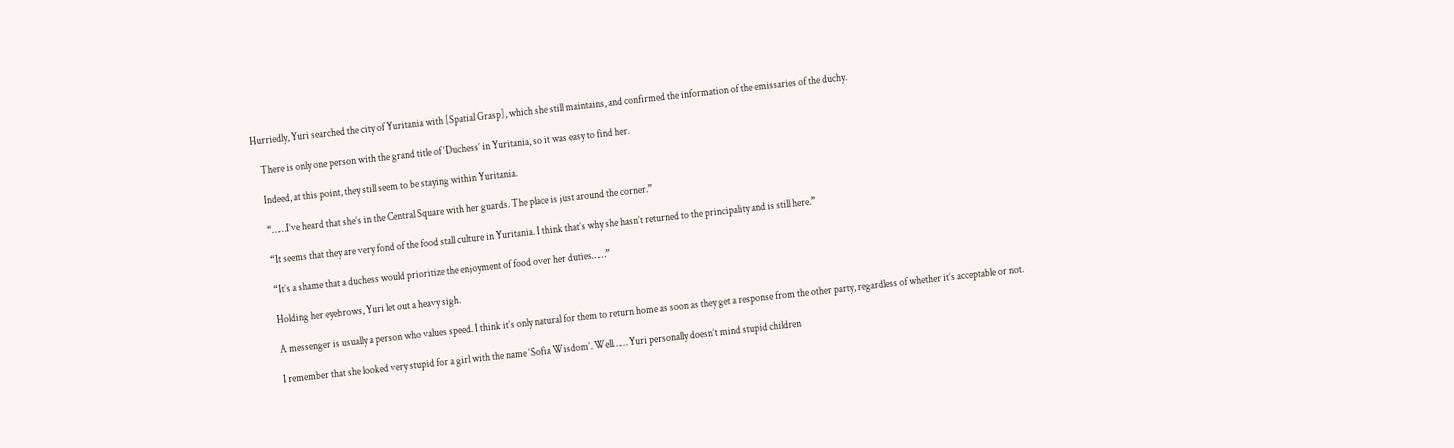Hurriedly, Yuri searched the city of Yuritania with [Spatial Grasp], which she still maintains, and confirmed the information of the emissaries of the duchy.

    There is only one person with the grand title of ‘Duchess’ in Yuritania, so it was easy to find her.

    Indeed, at this point, they still seem to be staying within Yuritania.

    “……I’ve heard that she’s in the Central Square with her guards. The place is just around the corner.”

    “It seems that they are very fond of the food stall culture in Yuritania. I think that’s why she hasn’t returned to the principality and is still here.”

    “It’s a shame that a duchess would prioritize the enjoyment of food over her duties……”

    Holding her eyebrows, Yuri let out a heavy sigh.

    A messenger is usually a person who values speed. I think it’s only natural for them to return home as soon as they get a response from the other party, regardless of whether it’s acceptable or not.

    I remember that she looked very stupid for a girl with the name ‘Sofia Wisdom’. Well…… Yuri personally doesn’t mind stupid children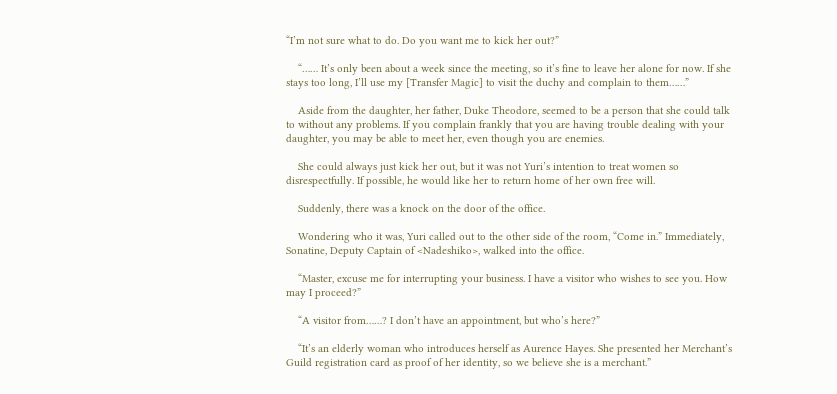“I’m not sure what to do. Do you want me to kick her out?”

    “…… It’s only been about a week since the meeting, so it’s fine to leave her alone for now. If she stays too long, I’ll use my [Transfer Magic] to visit the duchy and complain to them……”

    Aside from the daughter, her father, Duke Theodore, seemed to be a person that she could talk to without any problems. If you complain frankly that you are having trouble dealing with your daughter, you may be able to meet her, even though you are enemies.

    She could always just kick her out, but it was not Yuri’s intention to treat women so disrespectfully. If possible, he would like her to return home of her own free will.

    Suddenly, there was a knock on the door of the office.

    Wondering who it was, Yuri called out to the other side of the room, “Come in.” Immediately, Sonatine, Deputy Captain of <Nadeshiko>, walked into the office.

    “Master, excuse me for interrupting your business. I have a visitor who wishes to see you. How may I proceed?”

    “A visitor from……? I don’t have an appointment, but who’s here?”

    “It’s an elderly woman who introduces herself as Aurence Hayes. She presented her Merchant’s Guild registration card as proof of her identity, so we believe she is a merchant.”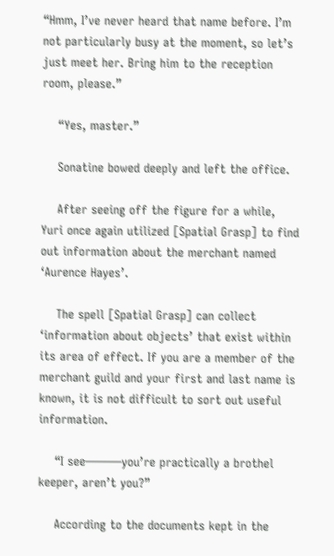“Hmm, I’ve never heard that name before. I’m not particularly busy at the moment, so let’s just meet her. Bring him to the reception room, please.”

    “Yes, master.”

    Sonatine bowed deeply and left the office.

    After seeing off the figure for a while, Yuri once again utilized [Spatial Grasp] to find out information about the merchant named ‘Aurence Hayes’.

    The spell [Spatial Grasp] can collect ‘information about objects’ that exist within its area of effect. If you are a member of the merchant guild and your first and last name is known, it is not difficult to sort out useful information.

    “I see―――you’re practically a brothel keeper, aren’t you?”

    According to the documents kept in the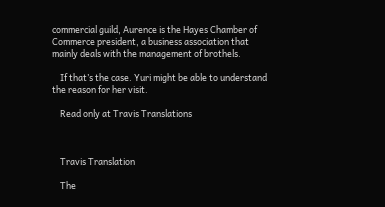commercial guild, Aurence is the Hayes Chamber of Commerce president, a business association that mainly deals with the management of brothels.

    If that’s the case. Yuri might be able to understand the reason for her visit.

    Read only at Travis Translations



    Travis Translation

    The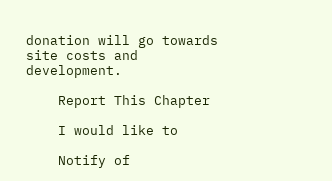donation will go towards site costs and development.

    Report This Chapter

    I would like to

    Notify of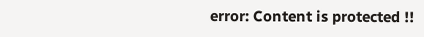error: Content is protected !!